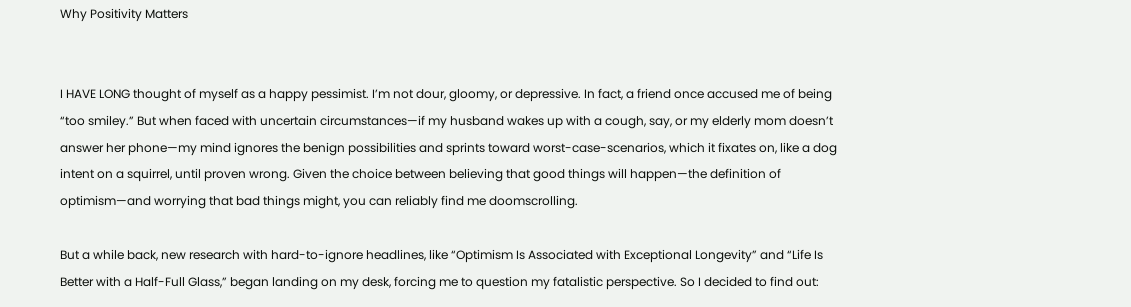Why Positivity Matters


I HAVE LONG thought of myself as a happy pessimist. I’m not dour, gloomy, or depressive. In fact, a friend once accused me of being “too smiley.” But when faced with uncertain circumstances—if my husband wakes up with a cough, say, or my elderly mom doesn’t answer her phone—my mind ignores the benign possibilities and sprints toward worst-case-scenarios, which it fixates on, like a dog intent on a squirrel, until proven wrong. Given the choice between believing that good things will happen—the definition of optimism—and worrying that bad things might, you can reliably find me doomscrolling.

But a while back, new research with hard-to-ignore headlines, like “Optimism Is Associated with Exceptional Longevity” and “Life Is Better with a Half-Full Glass,” began landing on my desk, forcing me to question my fatalistic perspective. So I decided to find out: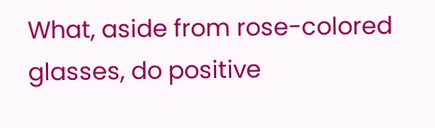What, aside from rose-colored glasses, do positive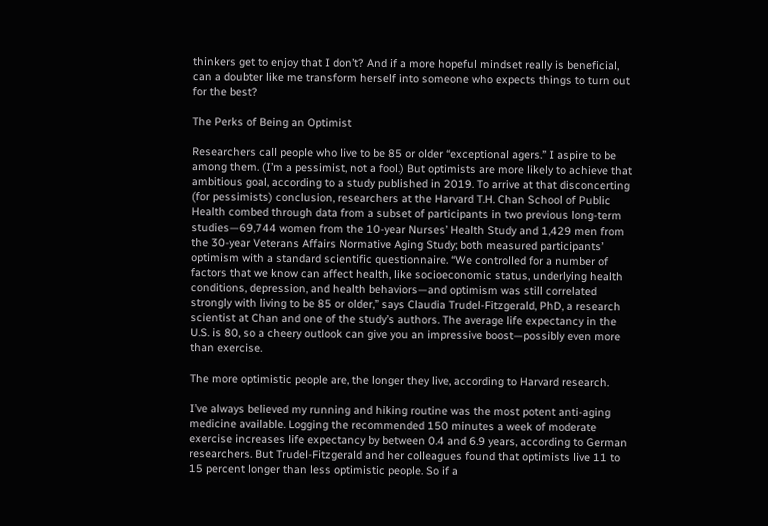thinkers get to enjoy that I don’t? And if a more hopeful mindset really is beneficial, can a doubter like me transform herself into someone who expects things to turn out for the best?

The Perks of Being an Optimist

Researchers call people who live to be 85 or older “exceptional agers.” I aspire to be among them. (I’m a pessimist, not a fool.) But optimists are more likely to achieve that ambitious goal, according to a study published in 2019. To arrive at that disconcerting (for pessimists) conclusion, researchers at the Harvard T.H. Chan School of Public Health combed through data from a subset of participants in two previous long-term studies—69,744 women from the 10-year Nurses’ Health Study and 1,429 men from the 30-year Veterans Affairs Normative Aging Study; both measured participants’ optimism with a standard scientific questionnaire. “We controlled for a number of factors that we know can affect health, like socioeconomic status, underlying health conditions, depression, and health behaviors—and optimism was still correlated strongly with living to be 85 or older,” says Claudia Trudel-Fitzgerald, PhD, a research scientist at Chan and one of the study’s authors. The average life expectancy in the U.S. is 80, so a cheery outlook can give you an impressive boost—possibly even more than exercise.

The more optimistic people are, the longer they live, according to Harvard research.

I’ve always believed my running and hiking routine was the most potent anti-aging medicine available. Logging the recommended 150 minutes a week of moderate exercise increases life expectancy by between 0.4 and 6.9 years, according to German researchers. But Trudel-Fitzgerald and her colleagues found that optimists live 11 to 15 percent longer than less optimistic people. So if a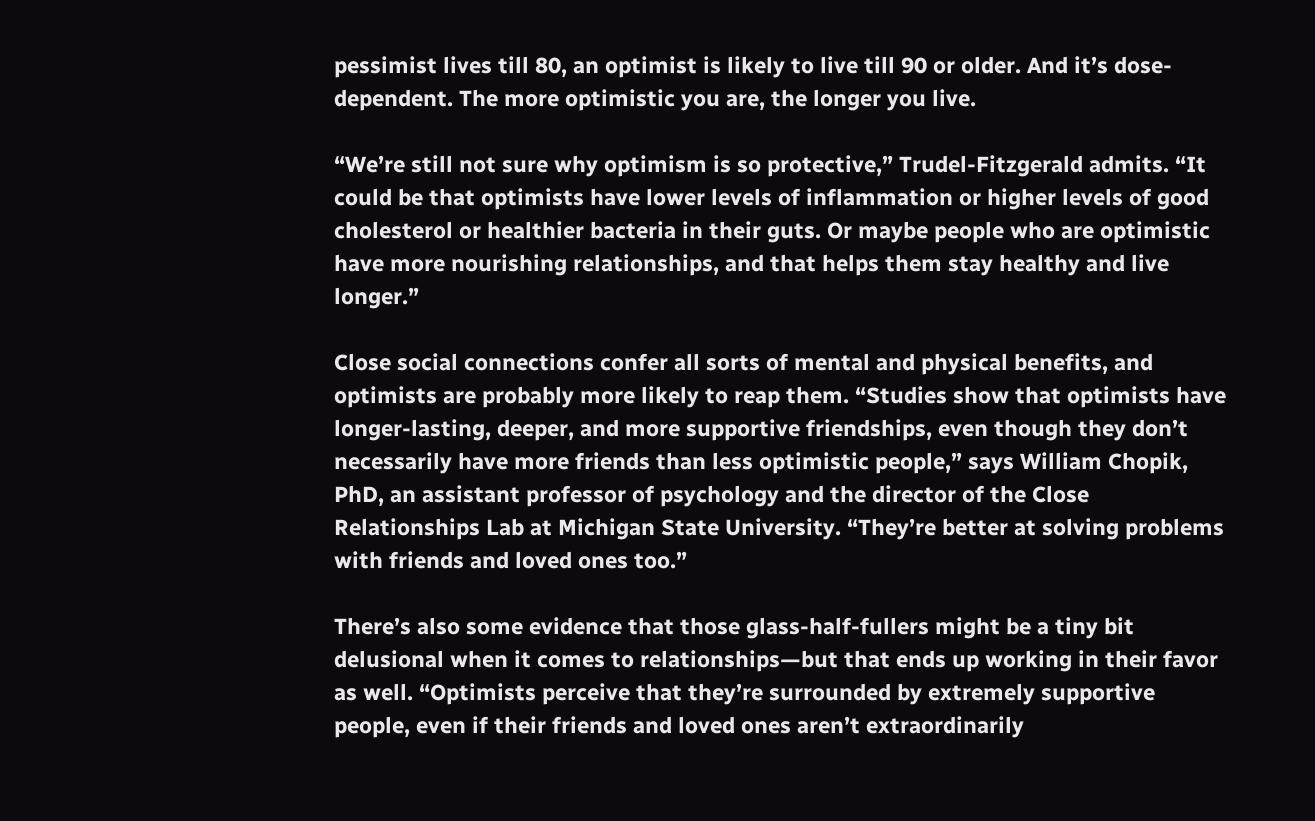pessimist lives till 80, an optimist is likely to live till 90 or older. And it’s dose-dependent. The more optimistic you are, the longer you live.

“We’re still not sure why optimism is so protective,” Trudel-Fitzgerald admits. “It could be that optimists have lower levels of inflammation or higher levels of good cholesterol or healthier bacteria in their guts. Or maybe people who are optimistic have more nourishing relationships, and that helps them stay healthy and live longer.”

Close social connections confer all sorts of mental and physical benefits, and optimists are probably more likely to reap them. “Studies show that optimists have longer-lasting, deeper, and more supportive friendships, even though they don’t necessarily have more friends than less optimistic people,” says William Chopik, PhD, an assistant professor of psychology and the director of the Close Relationships Lab at Michigan State University. “They’re better at solving problems with friends and loved ones too.”

There’s also some evidence that those glass-half-fullers might be a tiny bit delusional when it comes to relationships—but that ends up working in their favor as well. “Optimists perceive that they’re surrounded by extremely supportive people, even if their friends and loved ones aren’t extraordinarily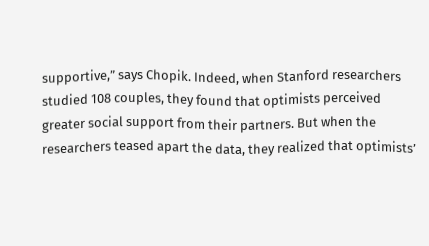supportive,” says Chopik. Indeed, when Stanford researchers studied 108 couples, they found that optimists perceived greater social support from their partners. But when the researchers teased apart the data, they realized that optimists’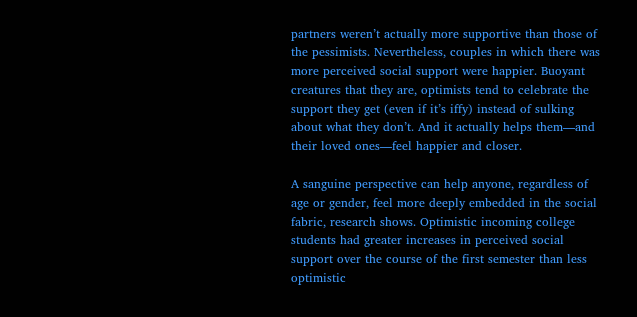partners weren’t actually more supportive than those of the pessimists. Nevertheless, couples in which there was more perceived social support were happier. Buoyant creatures that they are, optimists tend to celebrate the support they get (even if it’s iffy) instead of sulking about what they don’t. And it actually helps them—and their loved ones—feel happier and closer.

A sanguine perspective can help anyone, regardless of age or gender, feel more deeply embedded in the social fabric, research shows. Optimistic incoming college students had greater increases in perceived social support over the course of the first semester than less optimistic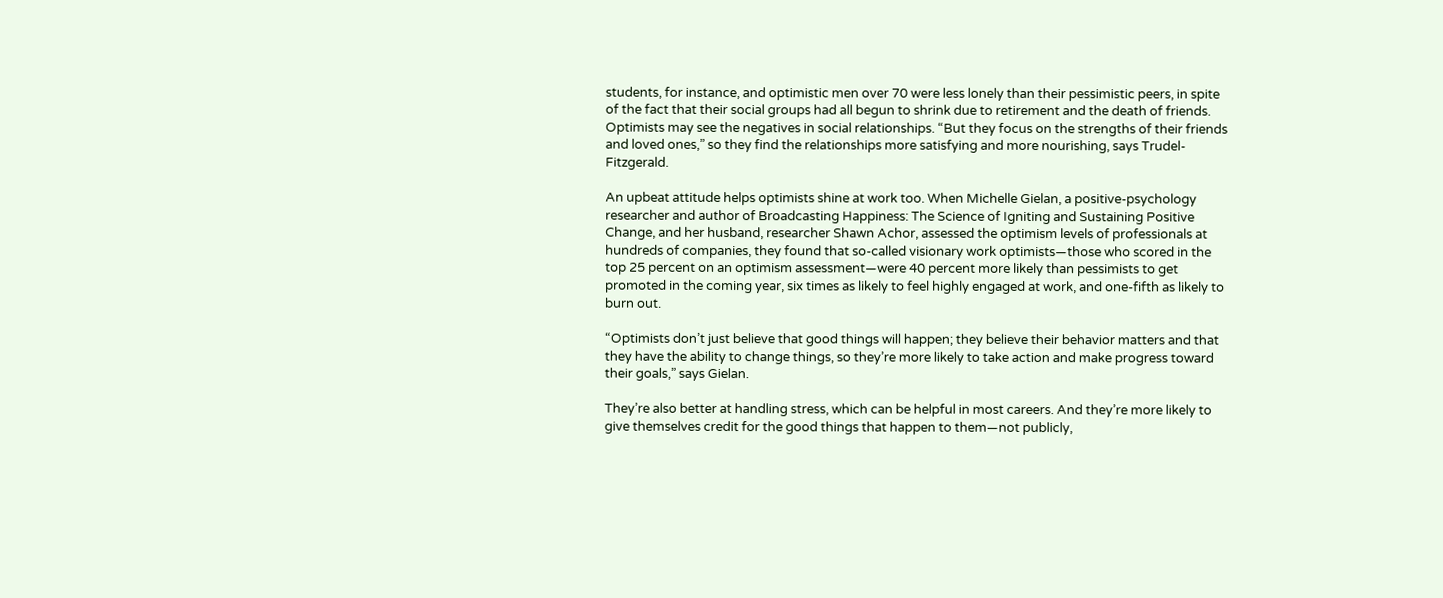students, for instance, and optimistic men over 70 were less lonely than their pessimistic peers, in spite of the fact that their social groups had all begun to shrink due to retirement and the death of friends. Optimists may see the negatives in social relationships. “But they focus on the strengths of their friends and loved ones,” so they find the relationships more satisfying and more nourishing, says Trudel-Fitzgerald.

An upbeat attitude helps optimists shine at work too. When Michelle Gielan, a positive-psychology researcher and author of Broadcasting Happiness: The Science of Igniting and Sustaining Positive Change, and her husband, researcher Shawn Achor, assessed the optimism levels of professionals at hundreds of companies, they found that so-called visionary work optimists—those who scored in the top 25 percent on an optimism assessment—were 40 percent more likely than pessimists to get promoted in the coming year, six times as likely to feel highly engaged at work, and one-fifth as likely to burn out.

“Optimists don’t just believe that good things will happen; they believe their behavior matters and that they have the ability to change things, so they’re more likely to take action and make progress toward their goals,” says Gielan.

They’re also better at handling stress, which can be helpful in most careers. And they’re more likely to give themselves credit for the good things that happen to them—not publicly,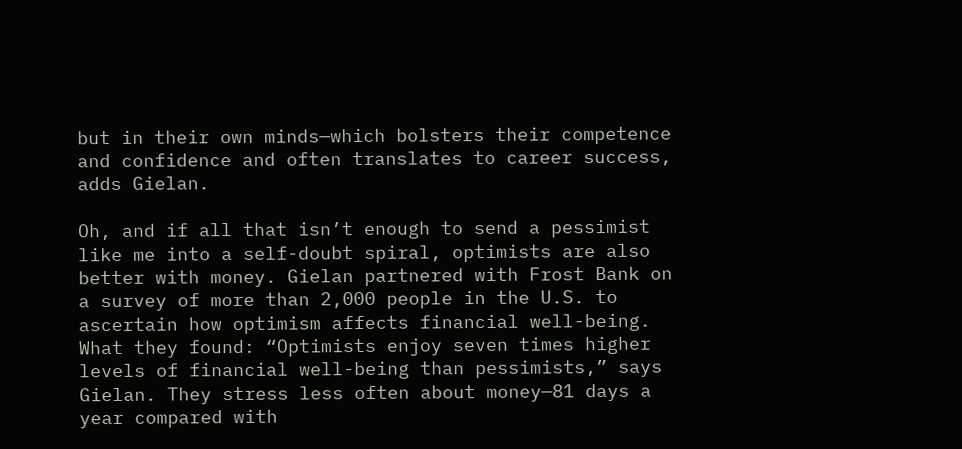but in their own minds—which bolsters their competence and confidence and often translates to career success, adds Gielan.

Oh, and if all that isn’t enough to send a pessimist like me into a self-doubt spiral, optimists are also better with money. Gielan partnered with Frost Bank on a survey of more than 2,000 people in the U.S. to ascertain how optimism affects financial well-being. What they found: “Optimists enjoy seven times higher levels of financial well-being than pessimists,” says Gielan. They stress less often about money—81 days a year compared with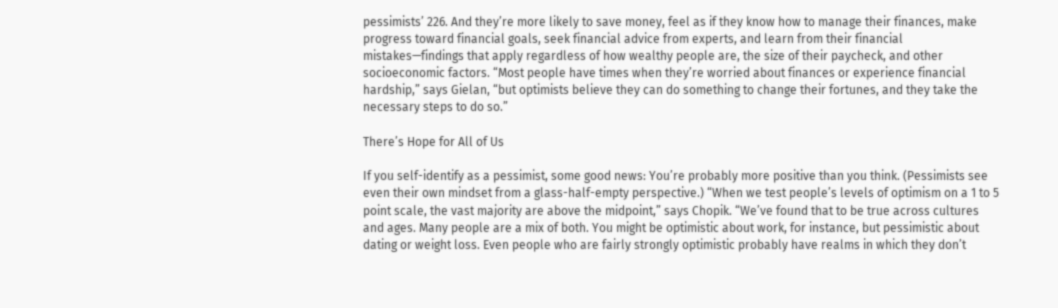pessimists’ 226. And they’re more likely to save money, feel as if they know how to manage their finances, make progress toward financial goals, seek financial advice from experts, and learn from their financial mistakes—findings that apply regardless of how wealthy people are, the size of their paycheck, and other socioeconomic factors. “Most people have times when they’re worried about finances or experience financial hardship,” says Gielan, “but optimists believe they can do something to change their fortunes, and they take the necessary steps to do so.”

There’s Hope for All of Us

If you self-identify as a pessimist, some good news: You’re probably more positive than you think. (Pessimists see even their own mindset from a glass-half-empty perspective.) “When we test people’s levels of optimism on a 1 to 5 point scale, the vast majority are above the midpoint,” says Chopik. “We’ve found that to be true across cultures and ages. Many people are a mix of both. You might be optimistic about work, for instance, but pessimistic about dating or weight loss. Even people who are fairly strongly optimistic probably have realms in which they don’t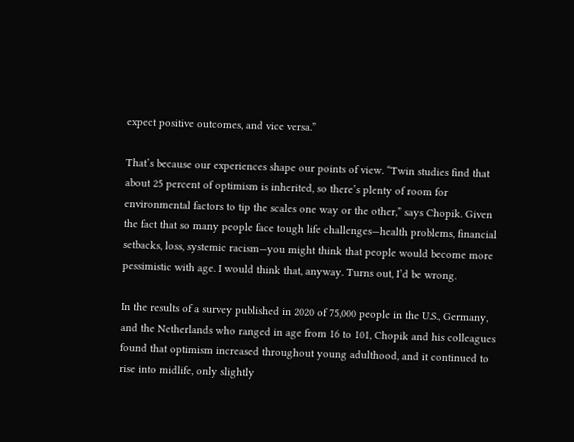expect positive outcomes, and vice versa.”

That’s because our experiences shape our points of view. “Twin studies find that about 25 percent of optimism is inherited, so there’s plenty of room for environmental factors to tip the scales one way or the other,” says Chopik. Given the fact that so many people face tough life challenges—health problems, financial setbacks, loss, systemic racism—you might think that people would become more pessimistic with age. I would think that, anyway. Turns out, I’d be wrong.

In the results of a survey published in 2020 of 75,000 people in the U.S., Germany, and the Netherlands who ranged in age from 16 to 101, Chopik and his colleagues found that optimism increased throughout young adulthood, and it continued to rise into midlife, only slightly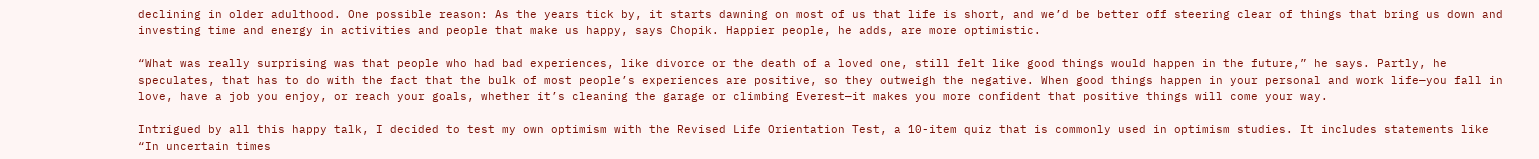declining in older adulthood. One possible reason: As the years tick by, it starts dawning on most of us that life is short, and we’d be better off steering clear of things that bring us down and investing time and energy in activities and people that make us happy, says Chopik. Happier people, he adds, are more optimistic.

“What was really surprising was that people who had bad experiences, like divorce or the death of a loved one, still felt like good things would happen in the future,” he says. Partly, he speculates, that has to do with the fact that the bulk of most people’s experiences are positive, so they outweigh the negative. When good things happen in your personal and work life—you fall in love, have a job you enjoy, or reach your goals, whether it’s cleaning the garage or climbing Everest—it makes you more confident that positive things will come your way.

Intrigued by all this happy talk, I decided to test my own optimism with the Revised Life Orientation Test, a 10-item quiz that is commonly used in optimism studies. It includes statements like “In uncertain times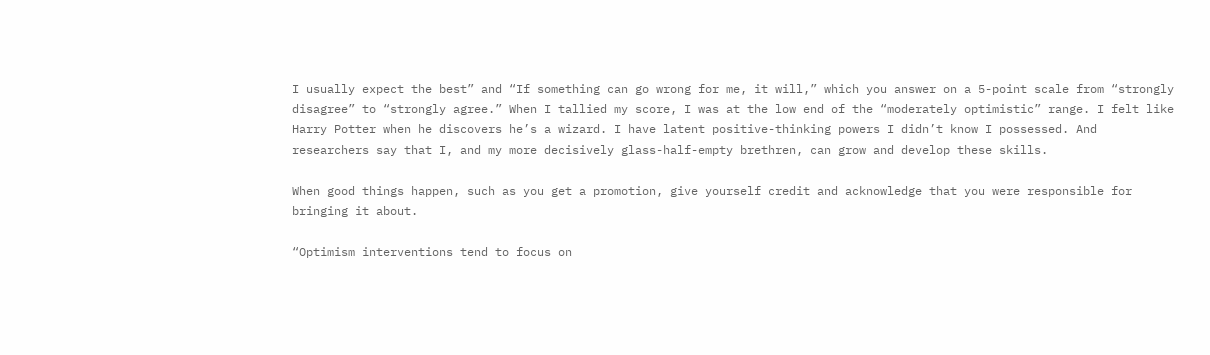I usually expect the best” and “If something can go wrong for me, it will,” which you answer on a 5-point scale from “strongly disagree” to “strongly agree.” When I tallied my score, I was at the low end of the “moderately optimistic” range. I felt like Harry Potter when he discovers he’s a wizard. I have latent positive-thinking powers I didn’t know I possessed. And researchers say that I, and my more decisively glass-half-empty brethren, can grow and develop these skills.

When good things happen, such as you get a promotion, give yourself credit and acknowledge that you were responsible for bringing it about.

“Optimism interventions tend to focus on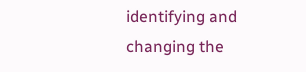identifying and changing the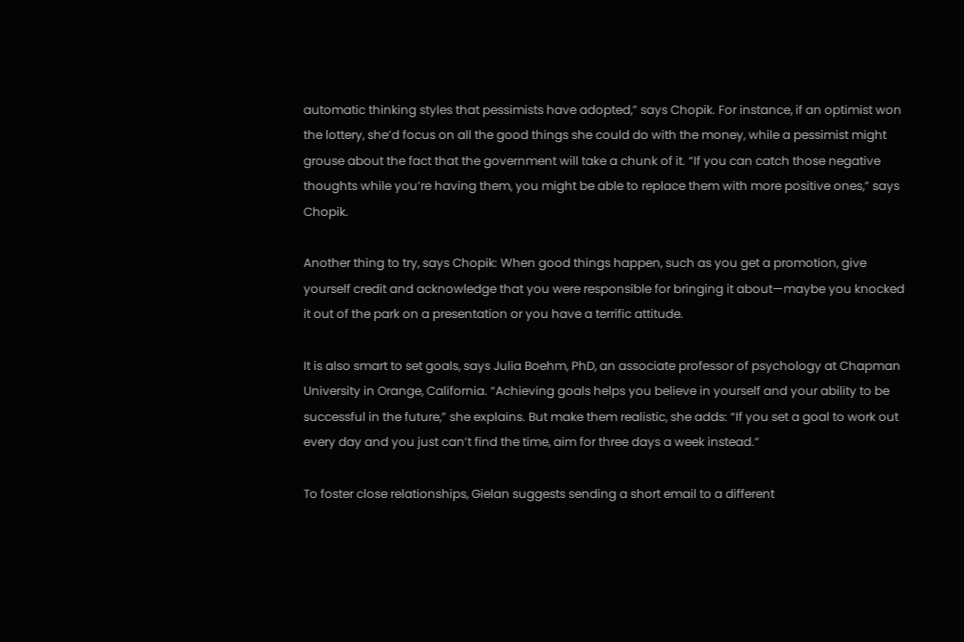automatic thinking styles that pessimists have adopted,” says Chopik. For instance, if an optimist won the lottery, she’d focus on all the good things she could do with the money, while a pessimist might grouse about the fact that the government will take a chunk of it. “If you can catch those negative thoughts while you’re having them, you might be able to replace them with more positive ones,” says Chopik.

Another thing to try, says Chopik: When good things happen, such as you get a promotion, give yourself credit and acknowledge that you were responsible for bringing it about—maybe you knocked it out of the park on a presentation or you have a terrific attitude.

It is also smart to set goals, says Julia Boehm, PhD, an associate professor of psychology at Chapman University in Orange, California. “Achieving goals helps you believe in yourself and your ability to be successful in the future,” she explains. But make them realistic, she adds: “If you set a goal to work out every day and you just can’t find the time, aim for three days a week instead.”

To foster close relationships, Gielan suggests sending a short email to a different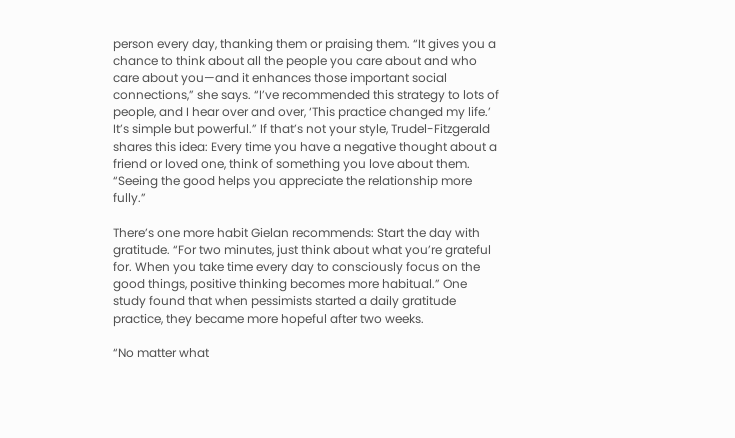person every day, thanking them or praising them. “It gives you a chance to think about all the people you care about and who care about you—and it enhances those important social connections,” she says. “I’ve recommended this strategy to lots of people, and I hear over and over, ‘This practice changed my life.’ It’s simple but powerful.” If that’s not your style, Trudel-Fitzgerald shares this idea: Every time you have a negative thought about a friend or loved one, think of something you love about them. “Seeing the good helps you appreciate the relationship more fully.”

There’s one more habit Gielan recommends: Start the day with gratitude. “For two minutes, just think about what you’re grateful for. When you take time every day to consciously focus on the good things, positive thinking becomes more habitual.” One study found that when pessimists started a daily gratitude practice, they became more hopeful after two weeks.

“No matter what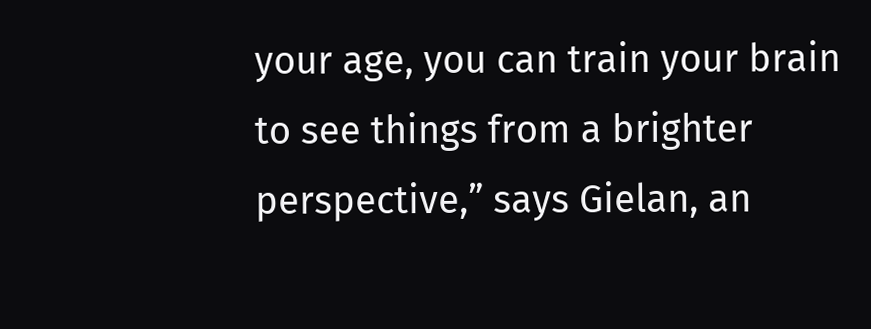your age, you can train your brain to see things from a brighter perspective,” says Gielan, an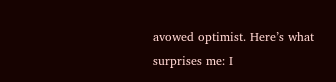avowed optimist. Here’s what surprises me: I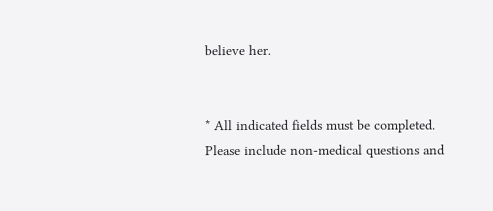believe her.


* All indicated fields must be completed.
Please include non-medical questions and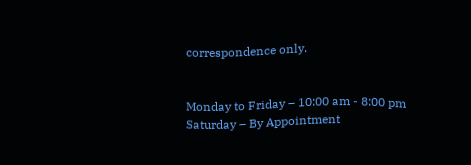correspondence only.


Monday to Friday – 10:00 am - 8:00 pm
Saturday – By Appointment